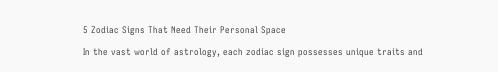5 Zodiac Signs That Need Their Personal Space

In the vast world of astrology, each zodiac sign possesses unique traits and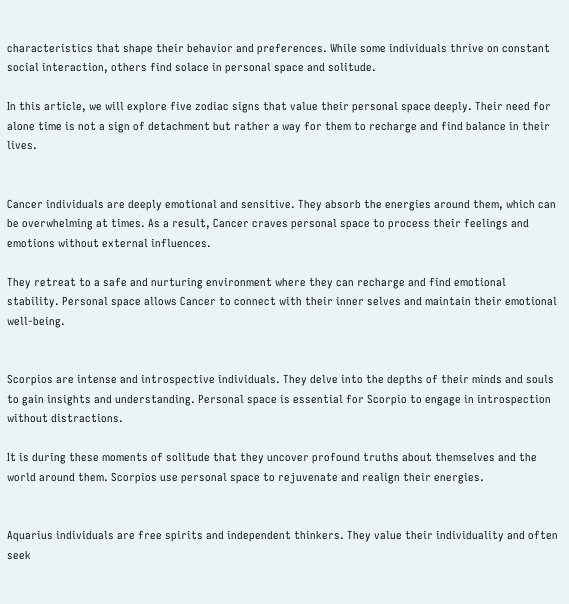characteristics that shape their behavior and preferences. While some individuals thrive on constant social interaction, others find solace in personal space and solitude.

In this article, we will explore five zodiac signs that value their personal space deeply. Their need for alone time is not a sign of detachment but rather a way for them to recharge and find balance in their lives.


Cancer individuals are deeply emotional and sensitive. They absorb the energies around them, which can be overwhelming at times. As a result, Cancer craves personal space to process their feelings and emotions without external influences.

They retreat to a safe and nurturing environment where they can recharge and find emotional stability. Personal space allows Cancer to connect with their inner selves and maintain their emotional well-being.


Scorpios are intense and introspective individuals. They delve into the depths of their minds and souls to gain insights and understanding. Personal space is essential for Scorpio to engage in introspection without distractions.

It is during these moments of solitude that they uncover profound truths about themselves and the world around them. Scorpios use personal space to rejuvenate and realign their energies.


Aquarius individuals are free spirits and independent thinkers. They value their individuality and often seek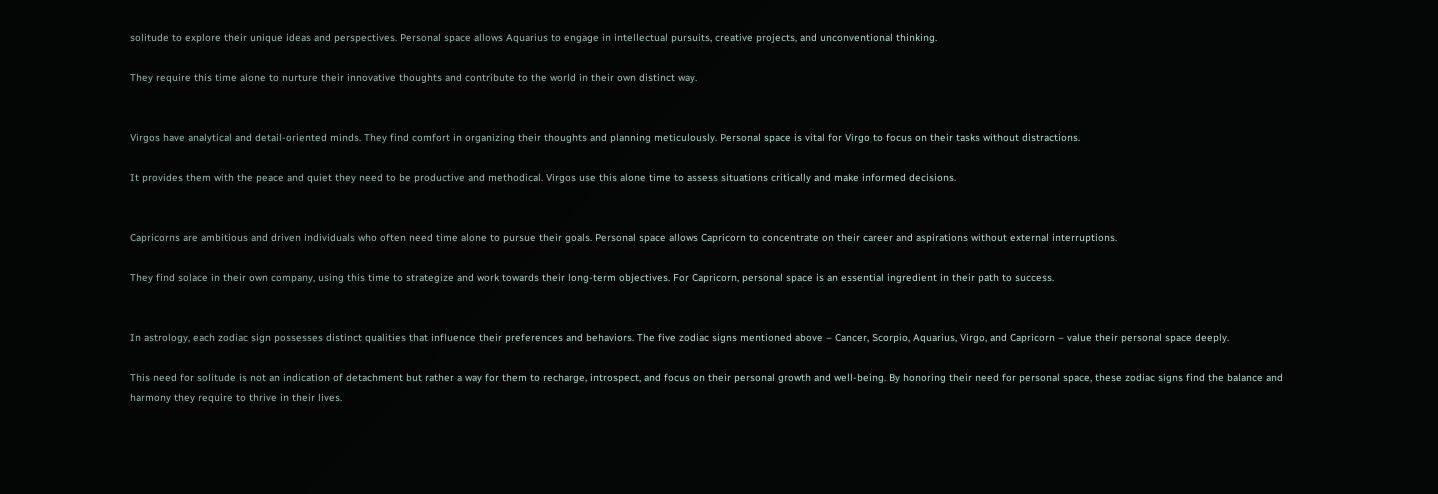solitude to explore their unique ideas and perspectives. Personal space allows Aquarius to engage in intellectual pursuits, creative projects, and unconventional thinking.

They require this time alone to nurture their innovative thoughts and contribute to the world in their own distinct way.


Virgos have analytical and detail-oriented minds. They find comfort in organizing their thoughts and planning meticulously. Personal space is vital for Virgo to focus on their tasks without distractions.

It provides them with the peace and quiet they need to be productive and methodical. Virgos use this alone time to assess situations critically and make informed decisions.


Capricorns are ambitious and driven individuals who often need time alone to pursue their goals. Personal space allows Capricorn to concentrate on their career and aspirations without external interruptions.

They find solace in their own company, using this time to strategize and work towards their long-term objectives. For Capricorn, personal space is an essential ingredient in their path to success.


In astrology, each zodiac sign possesses distinct qualities that influence their preferences and behaviors. The five zodiac signs mentioned above – Cancer, Scorpio, Aquarius, Virgo, and Capricorn – value their personal space deeply.

This need for solitude is not an indication of detachment but rather a way for them to recharge, introspect, and focus on their personal growth and well-being. By honoring their need for personal space, these zodiac signs find the balance and harmony they require to thrive in their lives.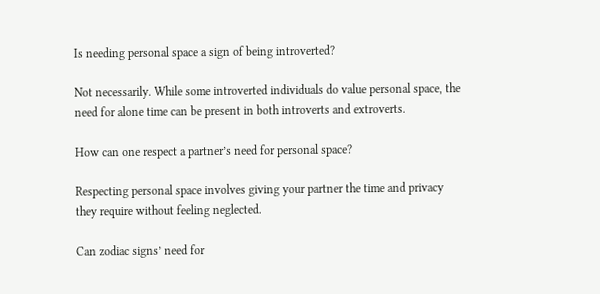Is needing personal space a sign of being introverted?

Not necessarily. While some introverted individuals do value personal space, the need for alone time can be present in both introverts and extroverts.

How can one respect a partner’s need for personal space?

Respecting personal space involves giving your partner the time and privacy they require without feeling neglected.

Can zodiac signs’ need for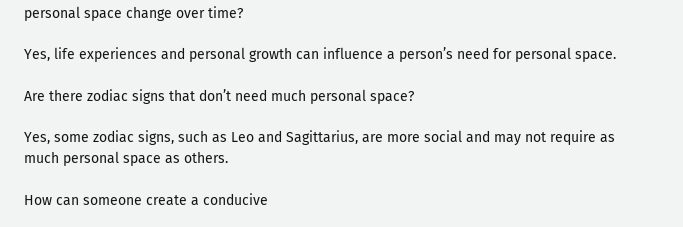personal space change over time?

Yes, life experiences and personal growth can influence a person’s need for personal space.

Are there zodiac signs that don’t need much personal space?

Yes, some zodiac signs, such as Leo and Sagittarius, are more social and may not require as much personal space as others.

How can someone create a conducive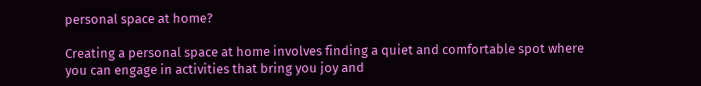personal space at home?

Creating a personal space at home involves finding a quiet and comfortable spot where you can engage in activities that bring you joy and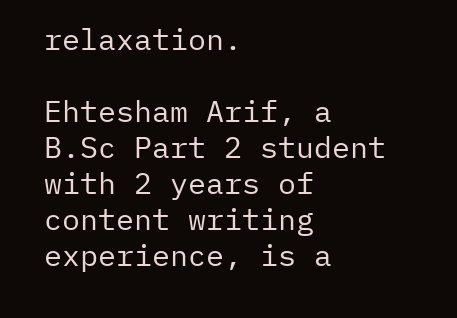relaxation.

Ehtesham Arif, a B.Sc Part 2 student with 2 years of content writing experience, is a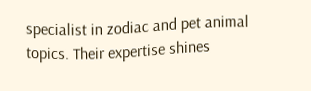specialist in zodiac and pet animal topics. Their expertise shines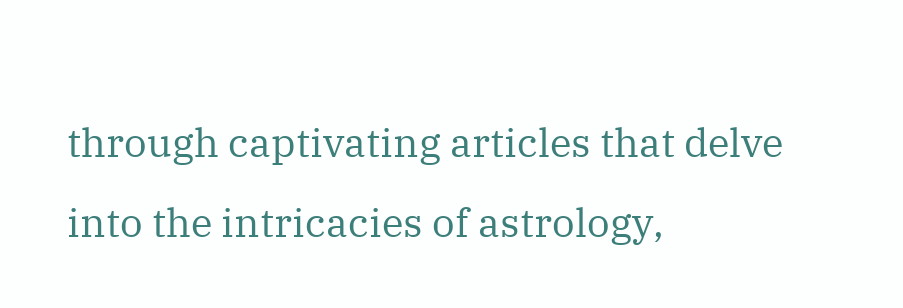through captivating articles that delve into the intricacies of astrology,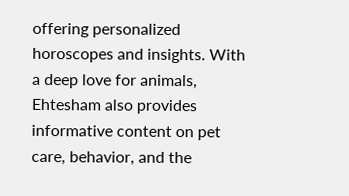offering personalized horoscopes and insights. With a deep love for animals, Ehtesham also provides informative content on pet care, behavior, and the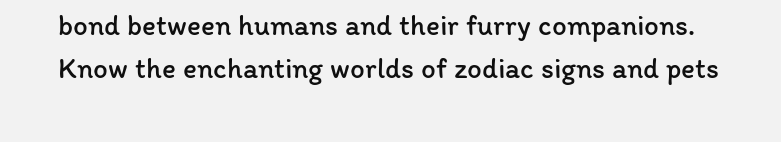bond between humans and their furry companions. Know the enchanting worlds of zodiac signs and pets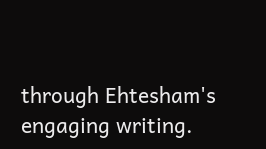through Ehtesham's engaging writing.